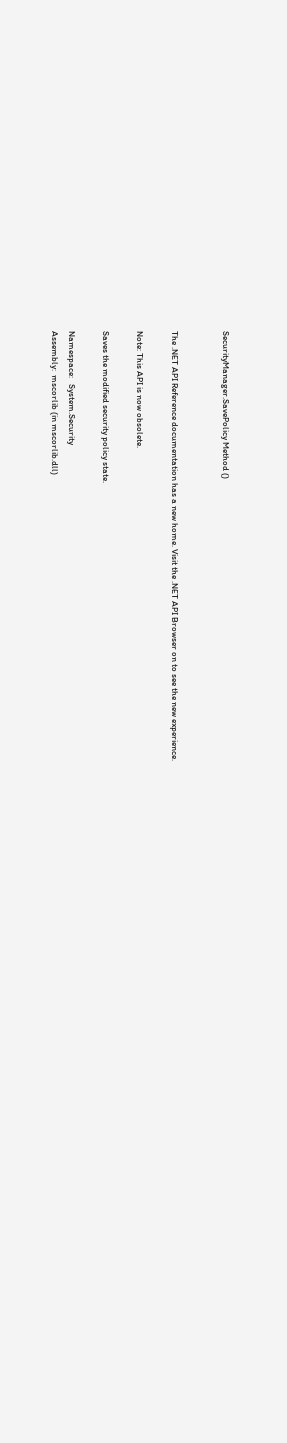SecurityManager.SavePolicy Method ()


The .NET API Reference documentation has a new home. Visit the .NET API Browser on to see the new experience.

Note: This API is now obsolete.

Saves the modified security policy state.

Namespace:   System.Security
Assembly:  mscorlib (in mscorlib.dll)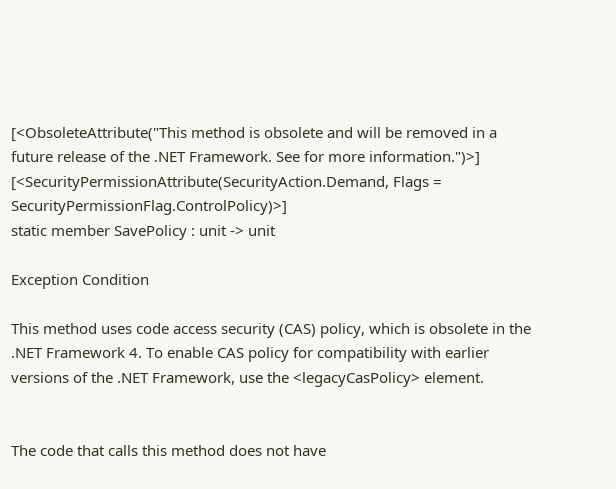[<ObsoleteAttribute("This method is obsolete and will be removed in a future release of the .NET Framework. See for more information.")>]
[<SecurityPermissionAttribute(SecurityAction.Demand, Flags = SecurityPermissionFlag.ControlPolicy)>]
static member SavePolicy : unit -> unit

Exception Condition

This method uses code access security (CAS) policy, which is obsolete in the .NET Framework 4. To enable CAS policy for compatibility with earlier versions of the .NET Framework, use the <legacyCasPolicy> element.


The code that calls this method does not have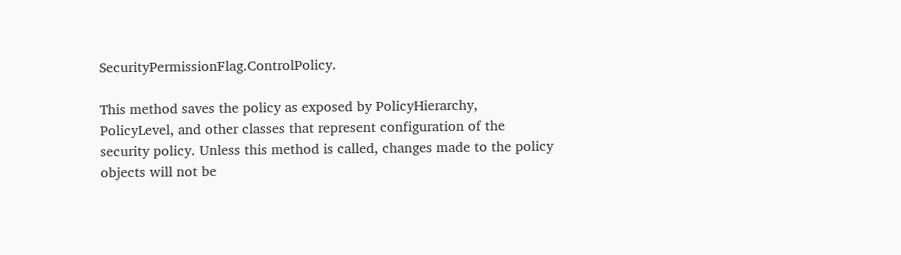SecurityPermissionFlag.ControlPolicy.

This method saves the policy as exposed by PolicyHierarchy, PolicyLevel, and other classes that represent configuration of the security policy. Unless this method is called, changes made to the policy objects will not be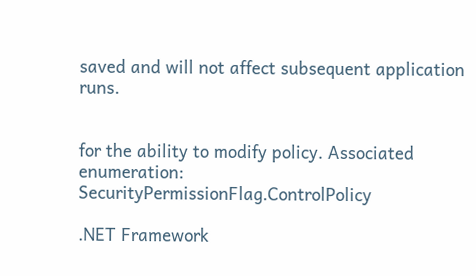saved and will not affect subsequent application runs.


for the ability to modify policy. Associated enumeration: SecurityPermissionFlag.ControlPolicy

.NET Framework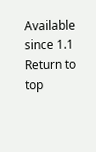Available since 1.1
Return to top